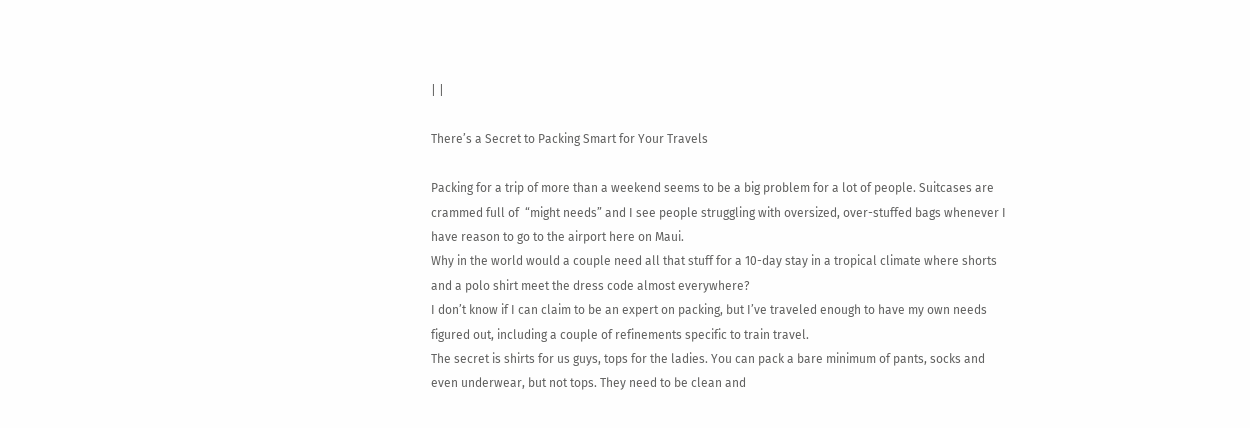| |

There’s a Secret to Packing Smart for Your Travels

Packing for a trip of more than a weekend seems to be a big problem for a lot of people. Suitcases are crammed full of  “might needs” and I see people struggling with oversized, over-stuffed bags whenever I have reason to go to the airport here on Maui.
Why in the world would a couple need all that stuff for a 10-day stay in a tropical climate where shorts and a polo shirt meet the dress code almost everywhere?
I don’t know if I can claim to be an expert on packing, but I’ve traveled enough to have my own needs figured out, including a couple of refinements specific to train travel.
The secret is shirts for us guys, tops for the ladies. You can pack a bare minimum of pants, socks and even underwear, but not tops. They need to be clean and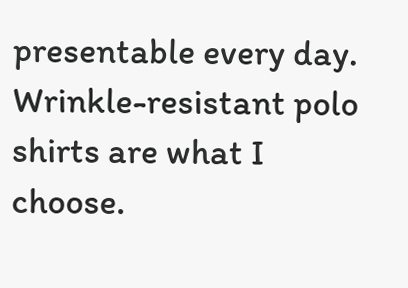presentable every day. Wrinkle-resistant polo shirts are what I choose.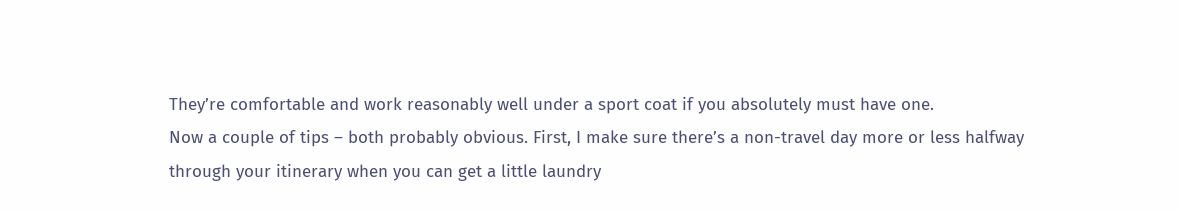They’re comfortable and work reasonably well under a sport coat if you absolutely must have one.
Now a couple of tips – both probably obvious. First, I make sure there’s a non-travel day more or less halfway through your itinerary when you can get a little laundry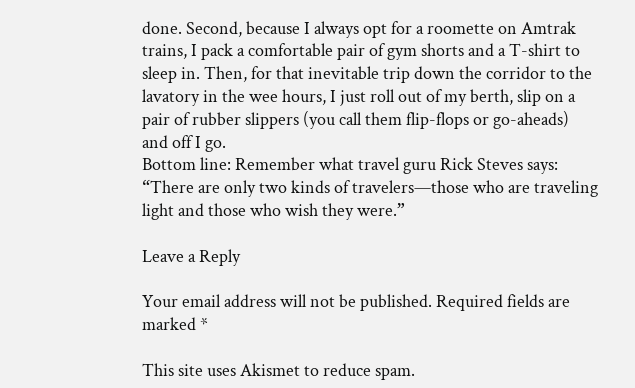done. Second, because I always opt for a roomette on Amtrak trains, I pack a comfortable pair of gym shorts and a T-shirt to sleep in. Then, for that inevitable trip down the corridor to the lavatory in the wee hours, I just roll out of my berth, slip on a pair of rubber slippers (you call them flip-flops or go-aheads) and off I go.
Bottom line: Remember what travel guru Rick Steves says: “There are only two kinds of travelers—those who are traveling light and those who wish they were.”

Leave a Reply

Your email address will not be published. Required fields are marked *

This site uses Akismet to reduce spam.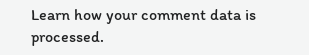Learn how your comment data is processed.